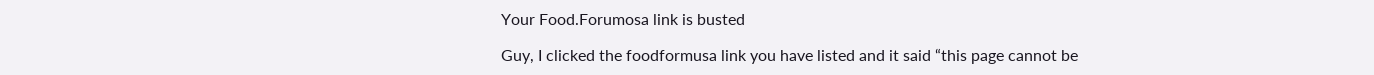Your Food.Forumosa link is busted

Guy, I clicked the foodformusa link you have listed and it said “this page cannot be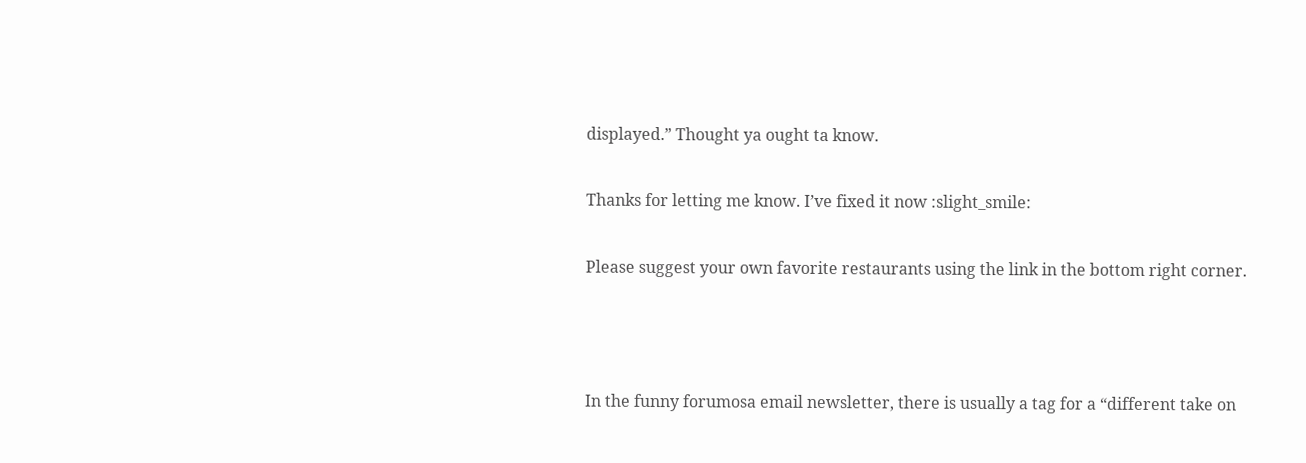displayed.” Thought ya ought ta know.

Thanks for letting me know. I’ve fixed it now :slight_smile:

Please suggest your own favorite restaurants using the link in the bottom right corner.



In the funny forumosa email newsletter, there is usually a tag for a “different take on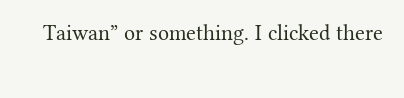Taiwan” or something. I clicked there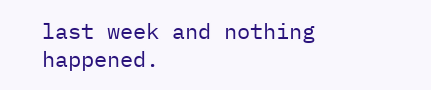last week and nothing happened.